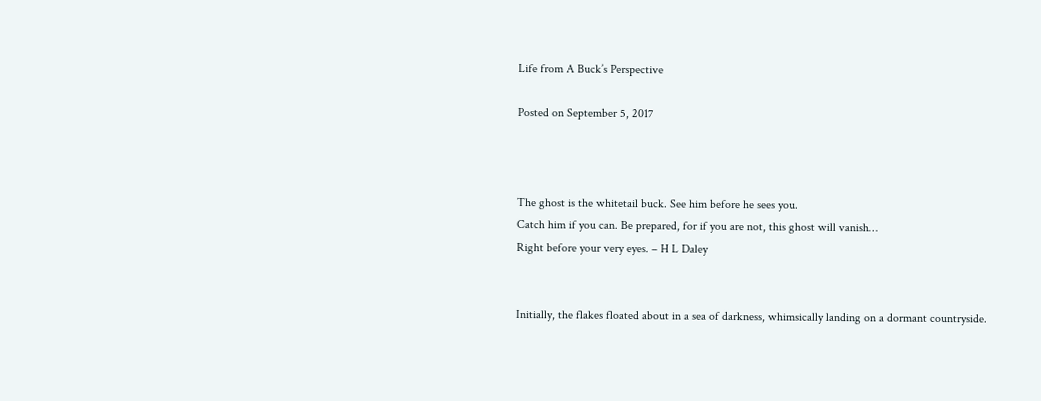Life from A Buck’s Perspective

Posted on September 5, 2017



The ghost is the whitetail buck. See him before he sees you.
Catch him if you can. Be prepared, for if you are not, this ghost will vanish…
Right before your very eyes. – H L Daley


Initially, the flakes floated about in a sea of darkness, whimsically landing on a dormant countryside.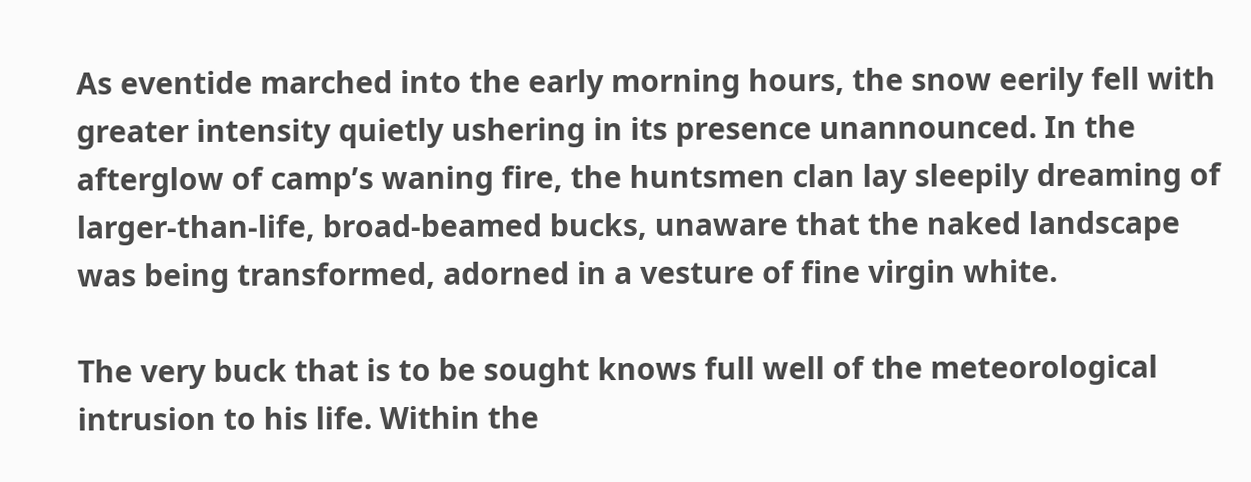As eventide marched into the early morning hours, the snow eerily fell with greater intensity quietly ushering in its presence unannounced. In the afterglow of camp’s waning fire, the huntsmen clan lay sleepily dreaming of larger-than-life, broad-beamed bucks, unaware that the naked landscape was being transformed, adorned in a vesture of fine virgin white.

The very buck that is to be sought knows full well of the meteorological intrusion to his life. Within the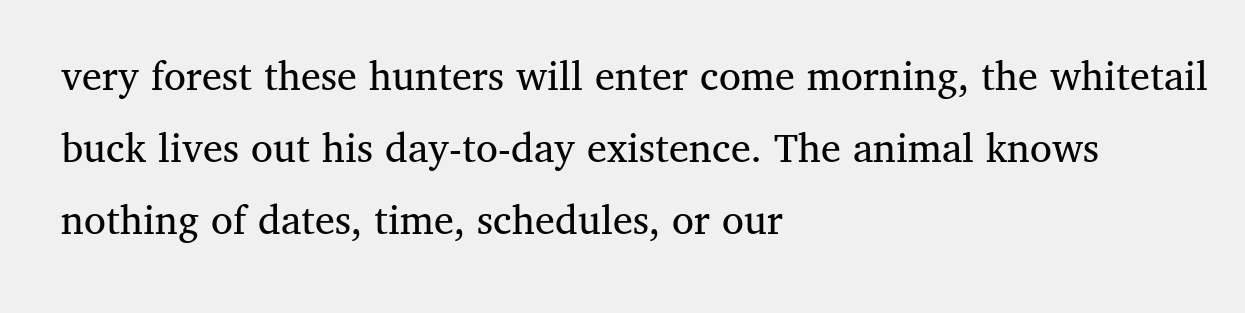very forest these hunters will enter come morning, the whitetail buck lives out his day-to-day existence. The animal knows nothing of dates, time, schedules, or our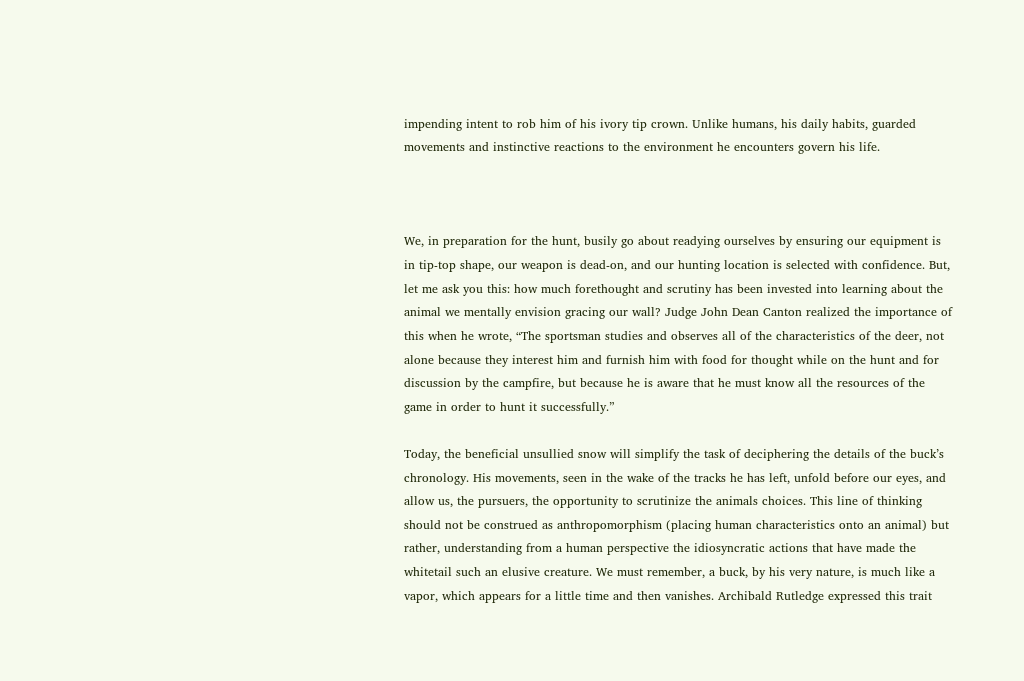impending intent to rob him of his ivory tip crown. Unlike humans, his daily habits, guarded movements and instinctive reactions to the environment he encounters govern his life.



We, in preparation for the hunt, busily go about readying ourselves by ensuring our equipment is in tip-top shape, our weapon is dead-on, and our hunting location is selected with confidence. But, let me ask you this: how much forethought and scrutiny has been invested into learning about the animal we mentally envision gracing our wall? Judge John Dean Canton realized the importance of this when he wrote, “The sportsman studies and observes all of the characteristics of the deer, not alone because they interest him and furnish him with food for thought while on the hunt and for discussion by the campfire, but because he is aware that he must know all the resources of the game in order to hunt it successfully.”

Today, the beneficial unsullied snow will simplify the task of deciphering the details of the buck’s chronology. His movements, seen in the wake of the tracks he has left, unfold before our eyes, and allow us, the pursuers, the opportunity to scrutinize the animals choices. This line of thinking should not be construed as anthropomorphism (placing human characteristics onto an animal) but rather, understanding from a human perspective the idiosyncratic actions that have made the whitetail such an elusive creature. We must remember, a buck, by his very nature, is much like a vapor, which appears for a little time and then vanishes. Archibald Rutledge expressed this trait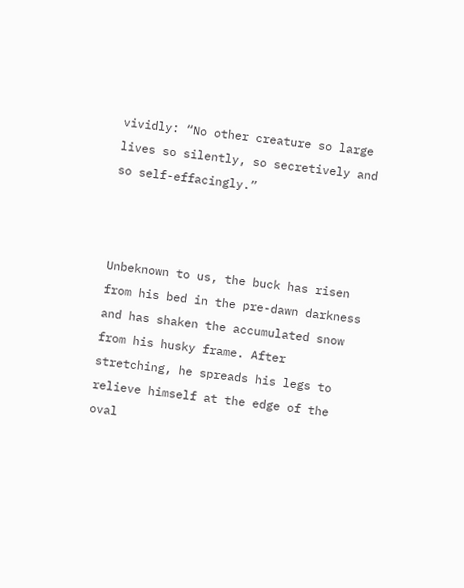vividly: “No other creature so large lives so silently, so secretively and so self-effacingly.”



Unbeknown to us, the buck has risen from his bed in the pre-dawn darkness and has shaken the accumulated snow from his husky frame. After stretching, he spreads his legs to relieve himself at the edge of the oval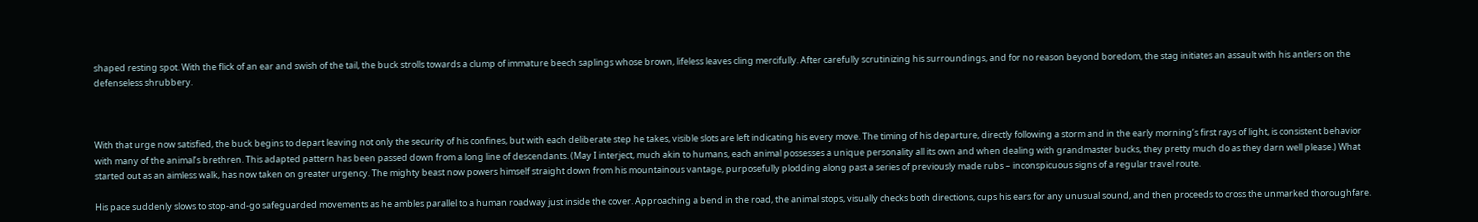shaped resting spot. With the flick of an ear and swish of the tail, the buck strolls towards a clump of immature beech saplings whose brown, lifeless leaves cling mercifully. After carefully scrutinizing his surroundings, and for no reason beyond boredom, the stag initiates an assault with his antlers on the defenseless shrubbery.



With that urge now satisfied, the buck begins to depart leaving not only the security of his confines, but with each deliberate step he takes, visible slots are left indicating his every move. The timing of his departure, directly following a storm and in the early morning’s first rays of light, is consistent behavior with many of the animal’s brethren. This adapted pattern has been passed down from a long line of descendants. (May I interject, much akin to humans, each animal possesses a unique personality all its own and when dealing with grandmaster bucks, they pretty much do as they darn well please.) What started out as an aimless walk, has now taken on greater urgency. The mighty beast now powers himself straight down from his mountainous vantage, purposefully plodding along past a series of previously made rubs – inconspicuous signs of a regular travel route.

His pace suddenly slows to stop-and-go safeguarded movements as he ambles parallel to a human roadway just inside the cover. Approaching a bend in the road, the animal stops, visually checks both directions, cups his ears for any unusual sound, and then proceeds to cross the unmarked thoroughfare.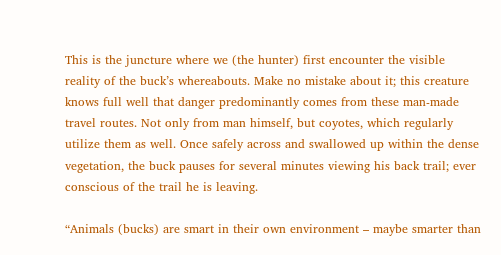This is the juncture where we (the hunter) first encounter the visible reality of the buck’s whereabouts. Make no mistake about it; this creature knows full well that danger predominantly comes from these man-made travel routes. Not only from man himself, but coyotes, which regularly utilize them as well. Once safely across and swallowed up within the dense vegetation, the buck pauses for several minutes viewing his back trail; ever conscious of the trail he is leaving.

“Animals (bucks) are smart in their own environment – maybe smarter than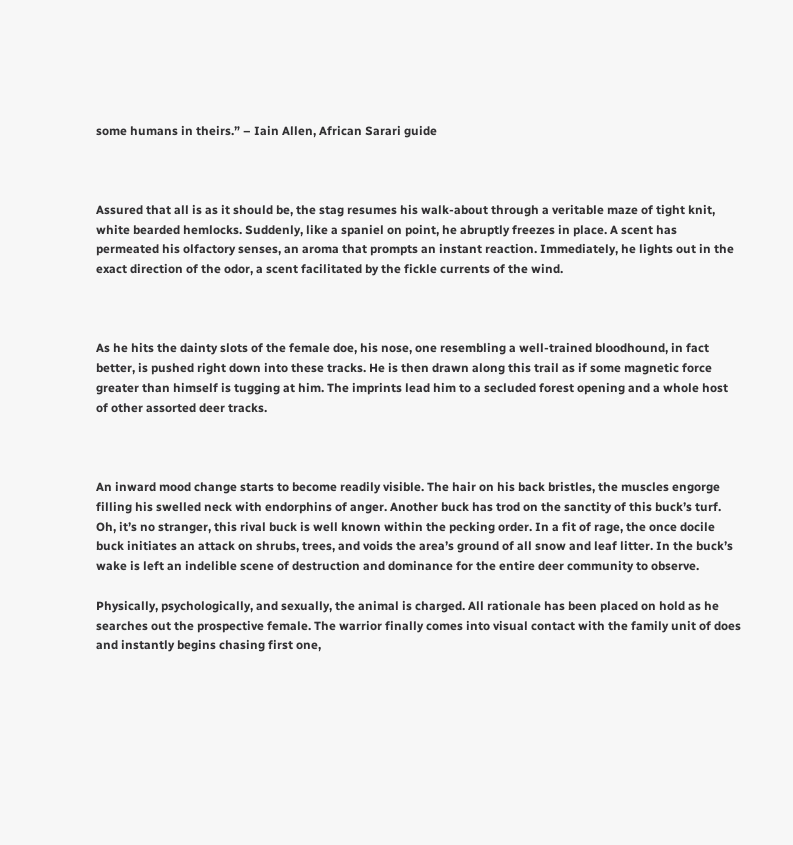some humans in theirs.” – Iain Allen, African Sarari guide



Assured that all is as it should be, the stag resumes his walk-about through a veritable maze of tight knit, white bearded hemlocks. Suddenly, like a spaniel on point, he abruptly freezes in place. A scent has permeated his olfactory senses, an aroma that prompts an instant reaction. Immediately, he lights out in the exact direction of the odor, a scent facilitated by the fickle currents of the wind.



As he hits the dainty slots of the female doe, his nose, one resembling a well-trained bloodhound, in fact better, is pushed right down into these tracks. He is then drawn along this trail as if some magnetic force greater than himself is tugging at him. The imprints lead him to a secluded forest opening and a whole host of other assorted deer tracks.



An inward mood change starts to become readily visible. The hair on his back bristles, the muscles engorge filling his swelled neck with endorphins of anger. Another buck has trod on the sanctity of this buck’s turf. Oh, it’s no stranger, this rival buck is well known within the pecking order. In a fit of rage, the once docile buck initiates an attack on shrubs, trees, and voids the area’s ground of all snow and leaf litter. In the buck’s wake is left an indelible scene of destruction and dominance for the entire deer community to observe.

Physically, psychologically, and sexually, the animal is charged. All rationale has been placed on hold as he searches out the prospective female. The warrior finally comes into visual contact with the family unit of does and instantly begins chasing first one,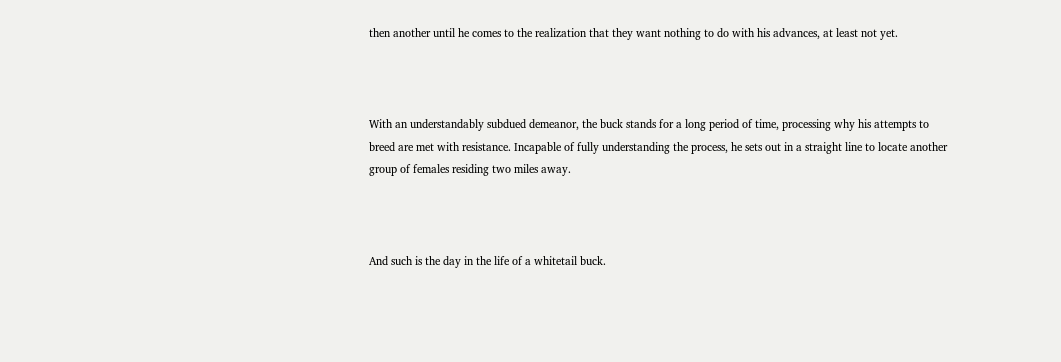then another until he comes to the realization that they want nothing to do with his advances, at least not yet.



With an understandably subdued demeanor, the buck stands for a long period of time, processing why his attempts to breed are met with resistance. Incapable of fully understanding the process, he sets out in a straight line to locate another group of females residing two miles away.



And such is the day in the life of a whitetail buck.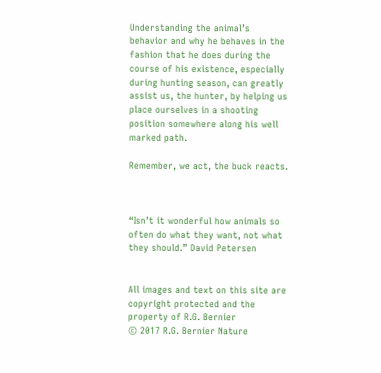Understanding the animal’s behavior and why he behaves in the fashion that he does during the course of his existence, especially during hunting season, can greatly assist us, the hunter, by helping us place ourselves in a shooting position somewhere along his well marked path.

Remember, we act, the buck reacts.



“Isn’t it wonderful how animals so often do what they want, not what they should.” David Petersen


All images and text on this site are copyright protected and the property of R.G. Bernier
© 2017 R.G. Bernier Nature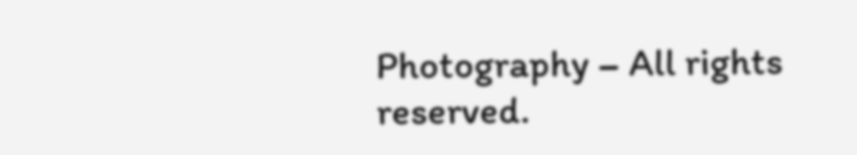Photography – All rights reserved.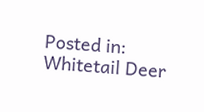Posted in: Whitetail Deer